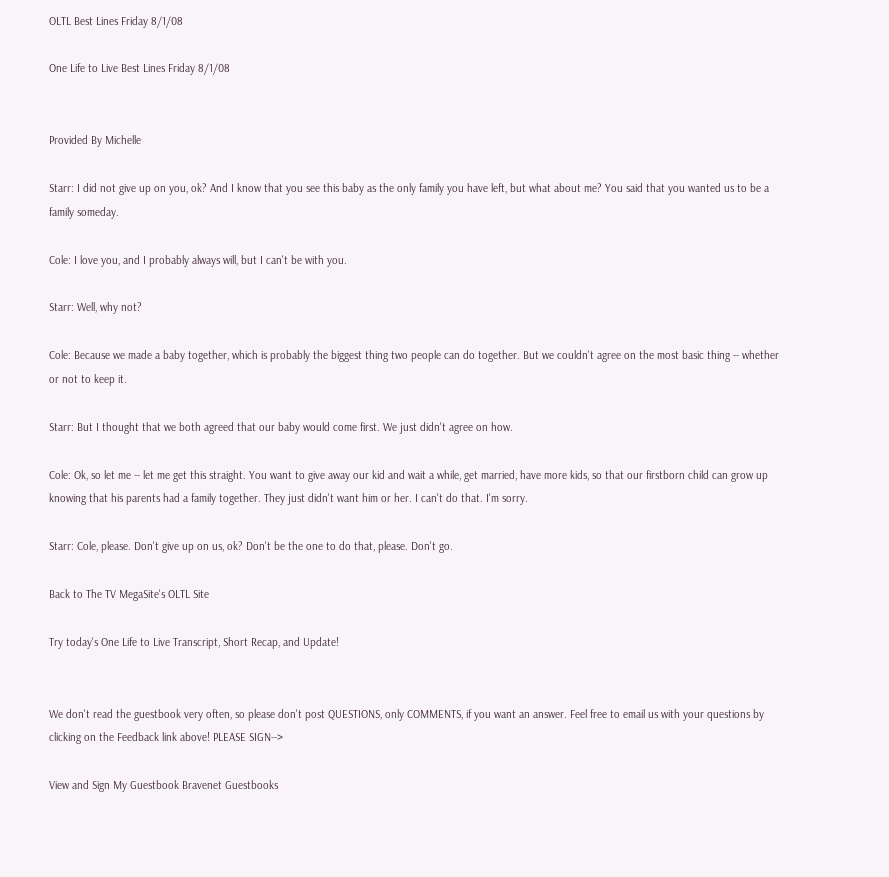OLTL Best Lines Friday 8/1/08

One Life to Live Best Lines Friday 8/1/08


Provided By Michelle

Starr: I did not give up on you, ok? And I know that you see this baby as the only family you have left, but what about me? You said that you wanted us to be a family someday.

Cole: I love you, and I probably always will, but I can't be with you.

Starr: Well, why not?

Cole: Because we made a baby together, which is probably the biggest thing two people can do together. But we couldn't agree on the most basic thing -- whether or not to keep it.

Starr: But I thought that we both agreed that our baby would come first. We just didn't agree on how.

Cole: Ok, so let me -- let me get this straight. You want to give away our kid and wait a while, get married, have more kids, so that our firstborn child can grow up knowing that his parents had a family together. They just didn't want him or her. I can't do that. I'm sorry.

Starr: Cole, please. Don't give up on us, ok? Don't be the one to do that, please. Don't go.

Back to The TV MegaSite's OLTL Site

Try today's One Life to Live Transcript, Short Recap, and Update!


We don't read the guestbook very often, so please don't post QUESTIONS, only COMMENTS, if you want an answer. Feel free to email us with your questions by clicking on the Feedback link above! PLEASE SIGN-->

View and Sign My Guestbook Bravenet Guestbooks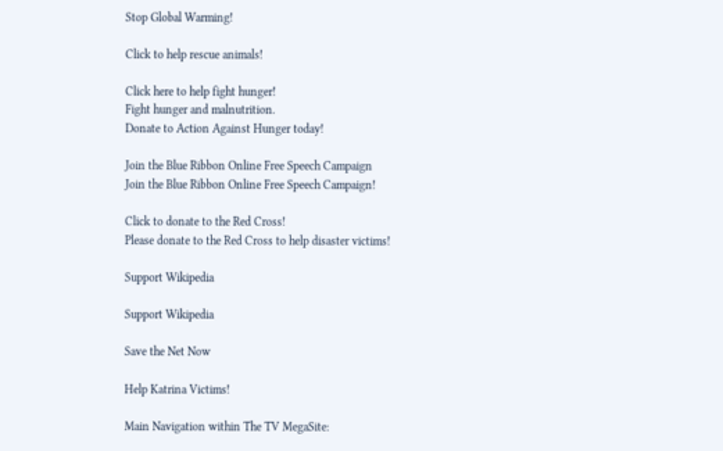Stop Global Warming!

Click to help rescue animals!

Click here to help fight hunger!
Fight hunger and malnutrition.
Donate to Action Against Hunger today!

Join the Blue Ribbon Online Free Speech Campaign
Join the Blue Ribbon Online Free Speech Campaign!

Click to donate to the Red Cross!
Please donate to the Red Cross to help disaster victims!

Support Wikipedia

Support Wikipedia

Save the Net Now

Help Katrina Victims!

Main Navigation within The TV MegaSite: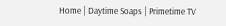Home | Daytime Soaps | Primetime TV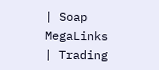| Soap MegaLinks | Trading